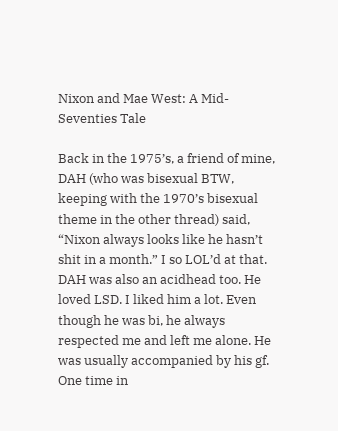Nixon and Mae West: A Mid-Seventies Tale

Back in the 1975’s, a friend of mine, DAH (who was bisexual BTW, keeping with the 1970’s bisexual theme in the other thread) said, “Nixon always looks like he hasn’t shit in a month.” I so LOL’d at that. DAH was also an acidhead too. He loved LSD. I liked him a lot. Even though he was bi, he always respected me and left me alone. He was usually accompanied by his gf. One time in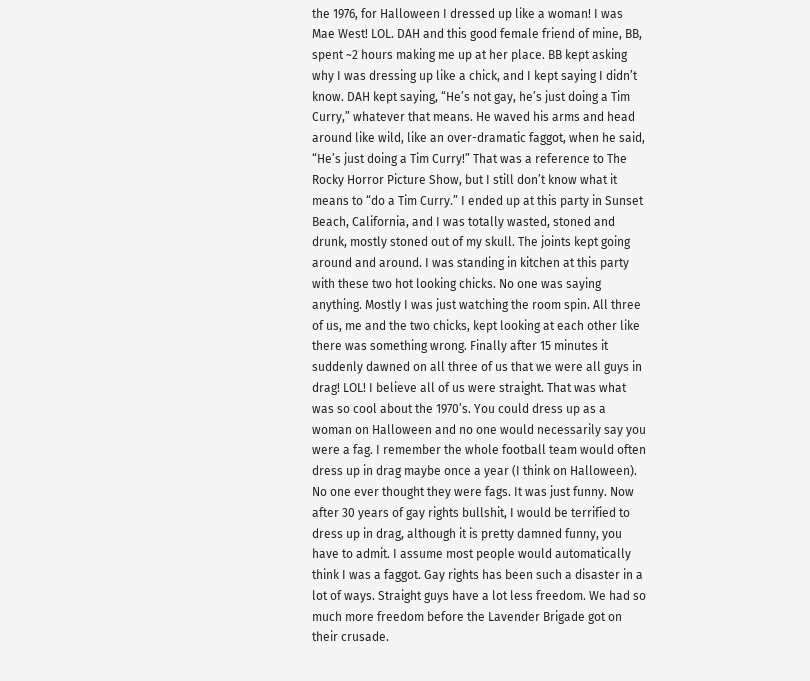the 1976, for Halloween I dressed up like a woman! I was Mae West! LOL. DAH and this good female friend of mine, BB, spent ~2 hours making me up at her place. BB kept asking why I was dressing up like a chick, and I kept saying I didn’t know. DAH kept saying, “He’s not gay, he’s just doing a Tim Curry,” whatever that means. He waved his arms and head around like wild, like an over-dramatic faggot, when he said, “He’s just doing a Tim Curry!” That was a reference to The Rocky Horror Picture Show, but I still don’t know what it means to “do a Tim Curry.” I ended up at this party in Sunset Beach, California, and I was totally wasted, stoned and drunk, mostly stoned out of my skull. The joints kept going around and around. I was standing in kitchen at this party with these two hot looking chicks. No one was saying anything. Mostly I was just watching the room spin. All three of us, me and the two chicks, kept looking at each other like there was something wrong. Finally after 15 minutes it suddenly dawned on all three of us that we were all guys in drag! LOL! I believe all of us were straight. That was what was so cool about the 1970’s. You could dress up as a woman on Halloween and no one would necessarily say you were a fag. I remember the whole football team would often dress up in drag maybe once a year (I think on Halloween). No one ever thought they were fags. It was just funny. Now after 30 years of gay rights bullshit, I would be terrified to dress up in drag, although it is pretty damned funny, you have to admit. I assume most people would automatically think I was a faggot. Gay rights has been such a disaster in a lot of ways. Straight guys have a lot less freedom. We had so much more freedom before the Lavender Brigade got on their crusade.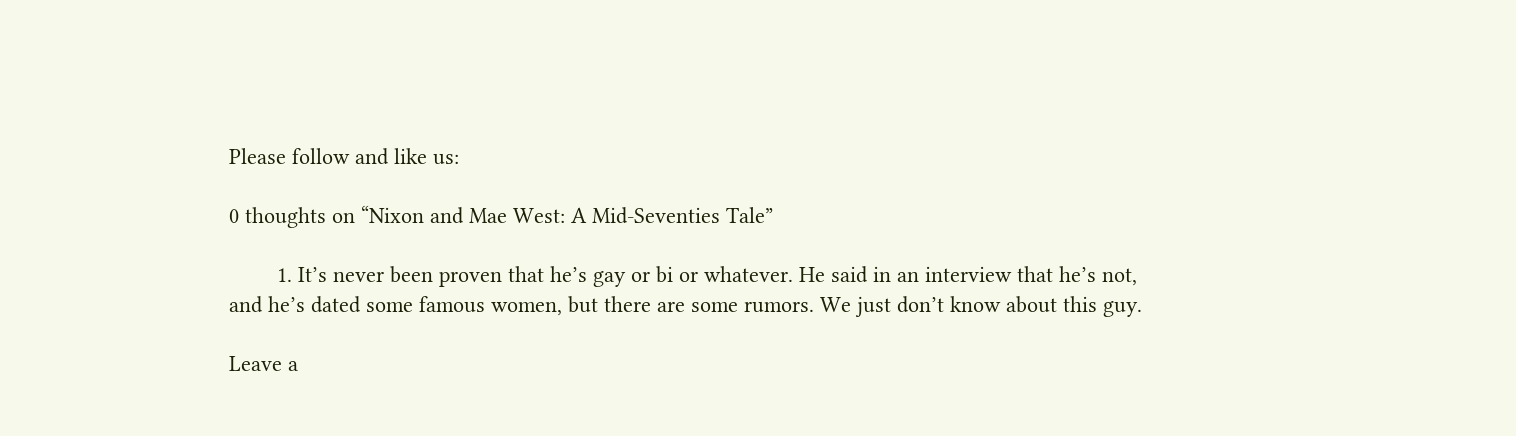Please follow and like us:

0 thoughts on “Nixon and Mae West: A Mid-Seventies Tale”

        1. It’s never been proven that he’s gay or bi or whatever. He said in an interview that he’s not, and he’s dated some famous women, but there are some rumors. We just don’t know about this guy.

Leave a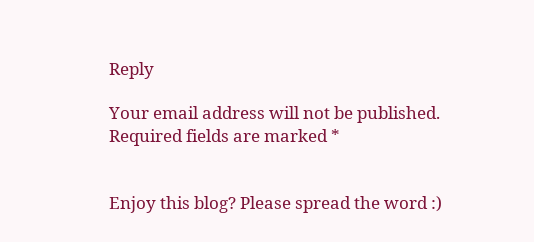Reply

Your email address will not be published. Required fields are marked *


Enjoy this blog? Please spread the word :)